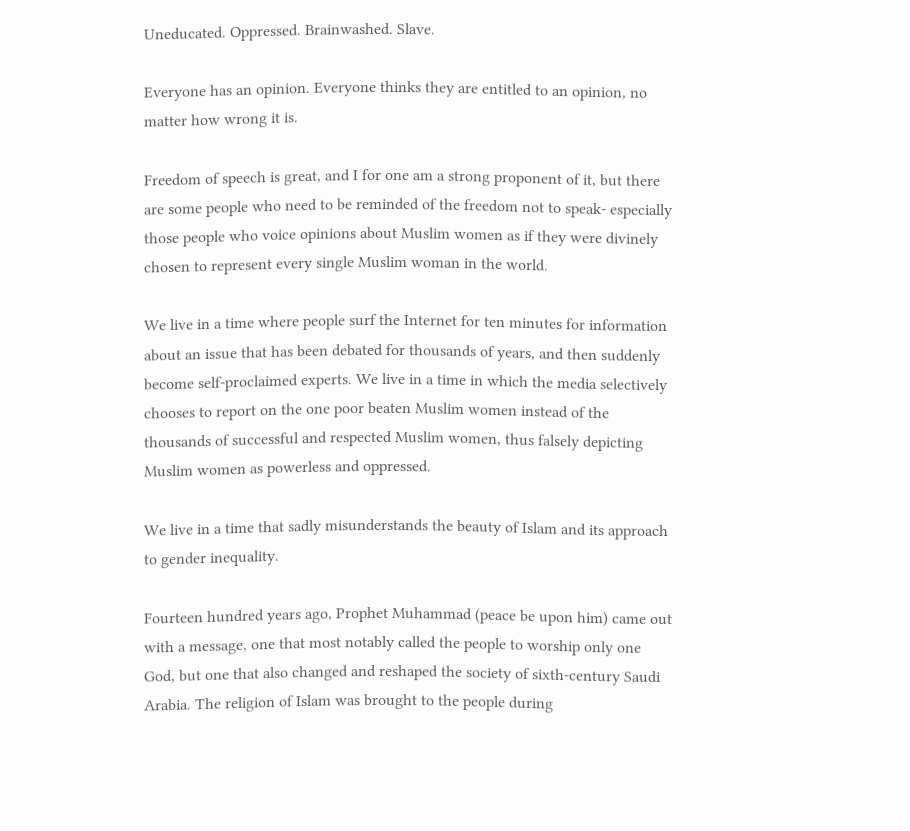Uneducated. Oppressed. Brainwashed. Slave.

Everyone has an opinion. Everyone thinks they are entitled to an opinion, no matter how wrong it is.

Freedom of speech is great, and I for one am a strong proponent of it, but there are some people who need to be reminded of the freedom not to speak- especially those people who voice opinions about Muslim women as if they were divinely chosen to represent every single Muslim woman in the world.

We live in a time where people surf the Internet for ten minutes for information about an issue that has been debated for thousands of years, and then suddenly become self-proclaimed experts. We live in a time in which the media selectively chooses to report on the one poor beaten Muslim women instead of the thousands of successful and respected Muslim women, thus falsely depicting Muslim women as powerless and oppressed.

We live in a time that sadly misunderstands the beauty of Islam and its approach to gender inequality.

Fourteen hundred years ago, Prophet Muhammad (peace be upon him) came out with a message, one that most notably called the people to worship only one God, but one that also changed and reshaped the society of sixth-century Saudi Arabia. The religion of Islam was brought to the people during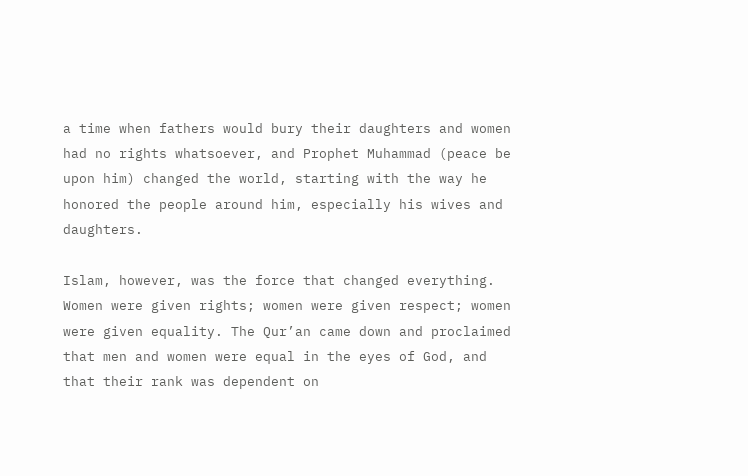a time when fathers would bury their daughters and women had no rights whatsoever, and Prophet Muhammad (peace be upon him) changed the world, starting with the way he honored the people around him, especially his wives and daughters.

Islam, however, was the force that changed everything. Women were given rights; women were given respect; women were given equality. The Qur’an came down and proclaimed that men and women were equal in the eyes of God, and that their rank was dependent on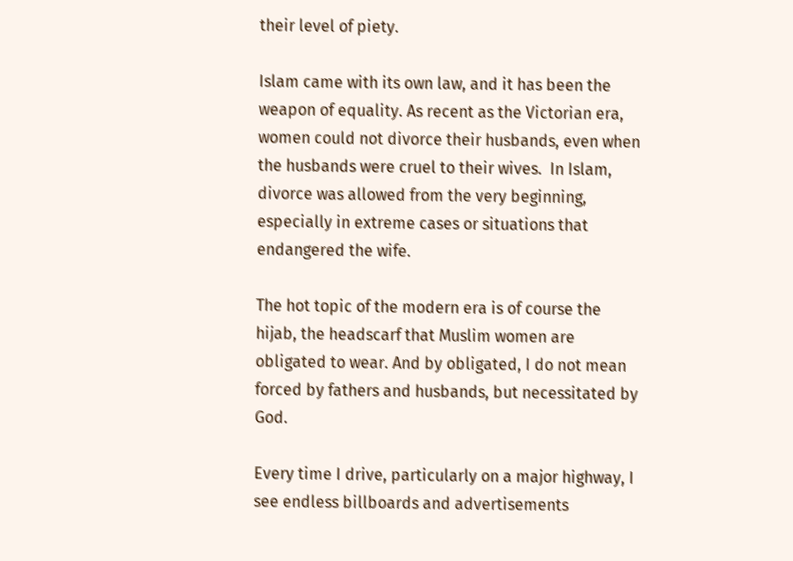their level of piety.

Islam came with its own law, and it has been the weapon of equality. As recent as the Victorian era, women could not divorce their husbands, even when the husbands were cruel to their wives.  In Islam, divorce was allowed from the very beginning, especially in extreme cases or situations that endangered the wife.

The hot topic of the modern era is of course the hijab, the headscarf that Muslim women are obligated to wear. And by obligated, I do not mean forced by fathers and husbands, but necessitated by God.

Every time I drive, particularly on a major highway, I see endless billboards and advertisements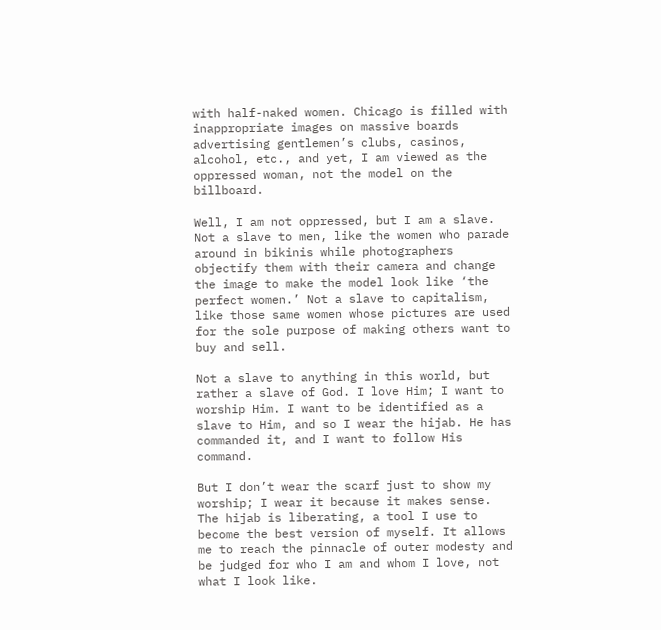with half-naked women. Chicago is filled with inappropriate images on massive boards advertising gentlemen’s clubs, casinos, alcohol, etc., and yet, I am viewed as the oppressed woman, not the model on the billboard.

Well, I am not oppressed, but I am a slave. Not a slave to men, like the women who parade around in bikinis while photographers objectify them with their camera and change the image to make the model look like ‘the perfect women.’ Not a slave to capitalism, like those same women whose pictures are used for the sole purpose of making others want to buy and sell.

Not a slave to anything in this world, but rather a slave of God. I love Him; I want to worship Him. I want to be identified as a slave to Him, and so I wear the hijab. He has commanded it, and I want to follow His command.

But I don’t wear the scarf just to show my worship; I wear it because it makes sense. The hijab is liberating, a tool I use to become the best version of myself. It allows me to reach the pinnacle of outer modesty and be judged for who I am and whom I love, not what I look like.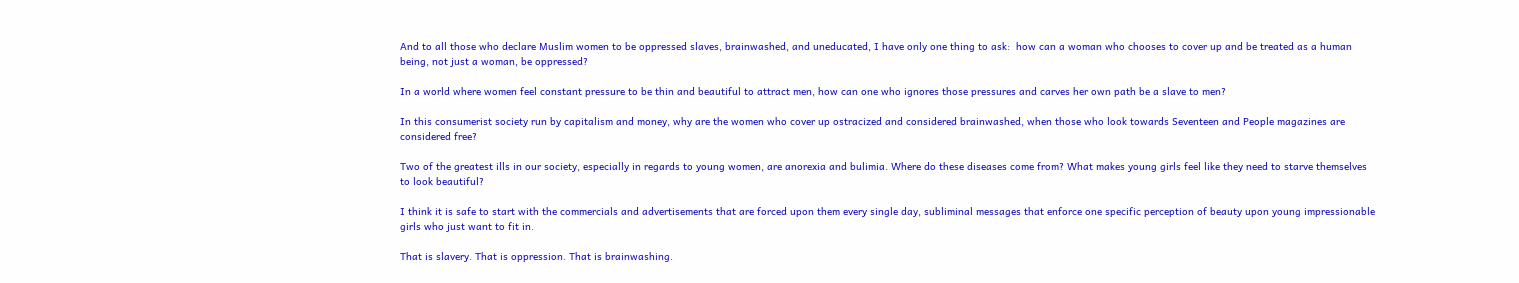And to all those who declare Muslim women to be oppressed slaves, brainwashed, and uneducated, I have only one thing to ask:  how can a woman who chooses to cover up and be treated as a human being, not just a woman, be oppressed?

In a world where women feel constant pressure to be thin and beautiful to attract men, how can one who ignores those pressures and carves her own path be a slave to men?

In this consumerist society run by capitalism and money, why are the women who cover up ostracized and considered brainwashed, when those who look towards Seventeen and People magazines are considered free?

Two of the greatest ills in our society, especially in regards to young women, are anorexia and bulimia. Where do these diseases come from? What makes young girls feel like they need to starve themselves to look beautiful?

I think it is safe to start with the commercials and advertisements that are forced upon them every single day, subliminal messages that enforce one specific perception of beauty upon young impressionable girls who just want to fit in.

That is slavery. That is oppression. That is brainwashing.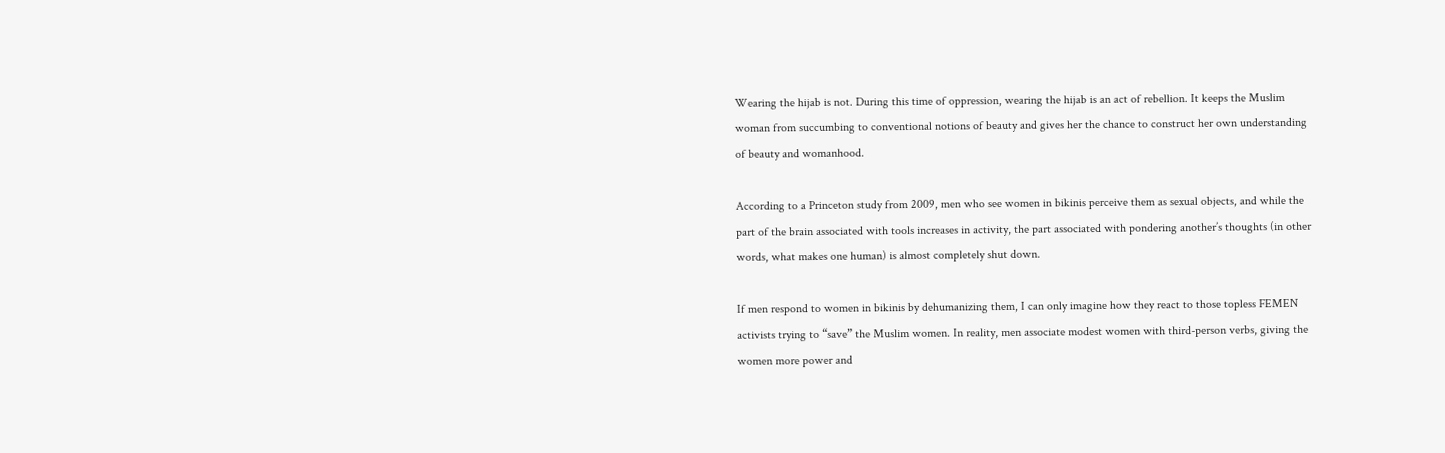Wearing the hijab is not. During this time of oppression, wearing the hijab is an act of rebellion. It keeps the Muslim woman from succumbing to conventional notions of beauty and gives her the chance to construct her own understanding of beauty and womanhood.

According to a Princeton study from 2009, men who see women in bikinis perceive them as sexual objects, and while the part of the brain associated with tools increases in activity, the part associated with pondering another’s thoughts (in other words, what makes one human) is almost completely shut down.

If men respond to women in bikinis by dehumanizing them, I can only imagine how they react to those topless FEMEN activists trying to “save” the Muslim women. In reality, men associate modest women with third-person verbs, giving the women more power and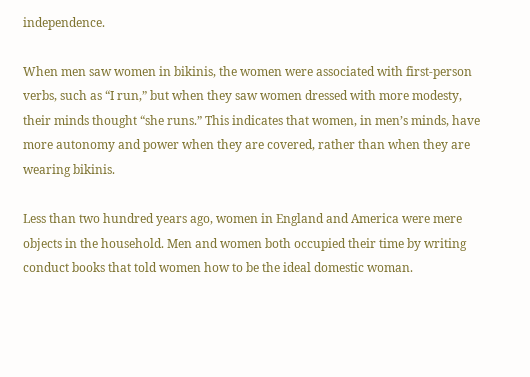independence.

When men saw women in bikinis, the women were associated with first-person verbs, such as “I run,” but when they saw women dressed with more modesty, their minds thought “she runs.” This indicates that women, in men’s minds, have more autonomy and power when they are covered, rather than when they are wearing bikinis.

Less than two hundred years ago, women in England and America were mere objects in the household. Men and women both occupied their time by writing conduct books that told women how to be the ideal domestic woman.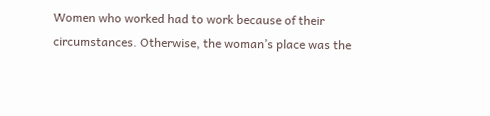Women who worked had to work because of their circumstances. Otherwise, the woman’s place was the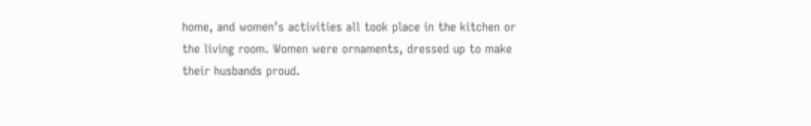home, and women’s activities all took place in the kitchen or the living room. Women were ornaments, dressed up to make their husbands proud.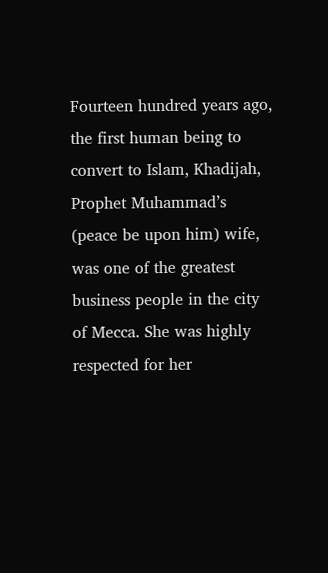Fourteen hundred years ago, the first human being to convert to Islam, Khadijah, Prophet Muhammad’s (peace be upon him) wife, was one of the greatest business people in the city of Mecca. She was highly respected for her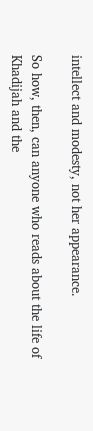intellect and modesty, not her appearance.

So how, then, can anyone who reads about the life of Khadijah and the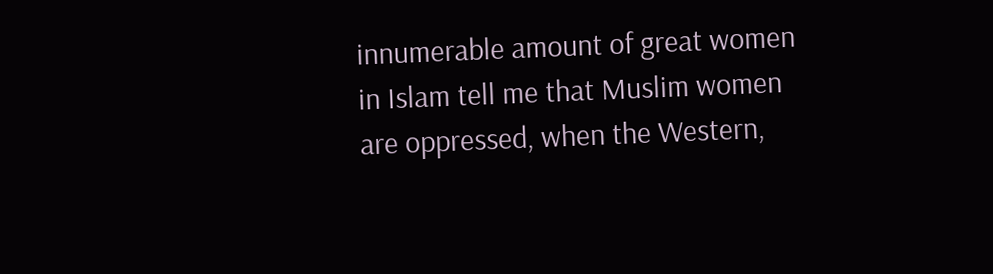innumerable amount of great women in Islam tell me that Muslim women are oppressed, when the Western,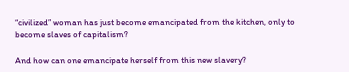“civilized” woman has just become emancipated from the kitchen, only to become slaves of capitalism?

And how can one emancipate herself from this new slavery?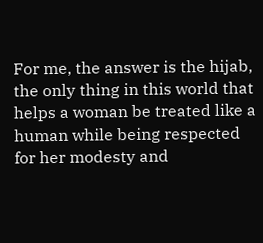For me, the answer is the hijab, the only thing in this world that helps a woman be treated like a human while being respected for her modesty and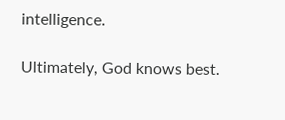intelligence.

Ultimately, God knows best.